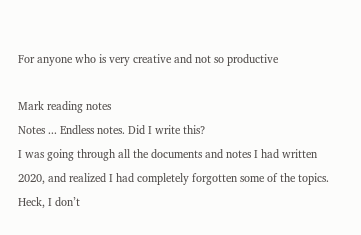For anyone who is very creative and not so productive

Mark reading notes
Notes ... Endless notes. Did I write this?
I was going through all the documents and notes I had written 2020, and realized I had completely forgotten some of the topics. Heck, I don’t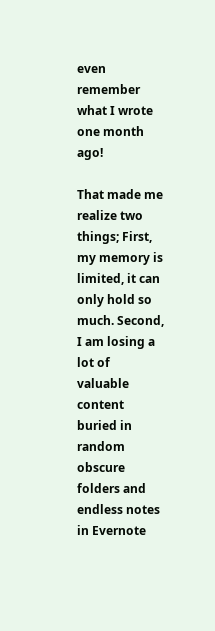even remember what I wrote one month ago!

That made me realize two things; First, my memory is limited, it can only hold so much. Second, I am losing a lot of valuable content buried in random obscure folders and endless notes in Evernote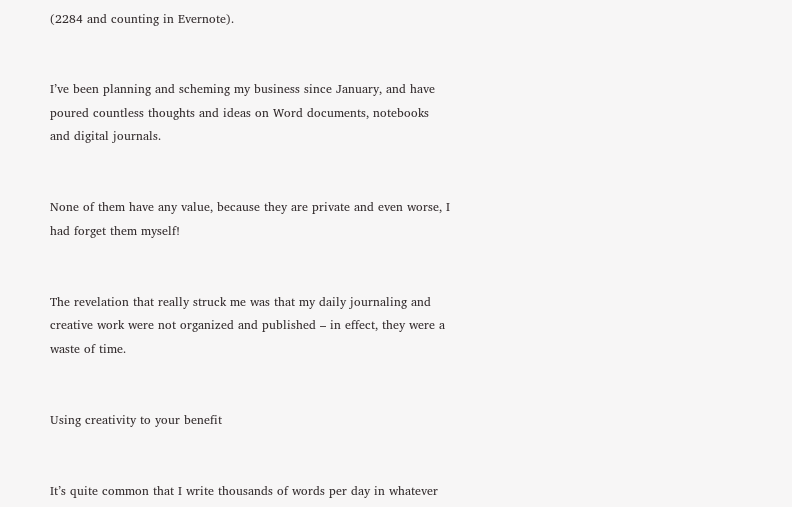(2284 and counting in Evernote).


I’ve been planning and scheming my business since January, and have poured countless thoughts and ideas on Word documents, notebooks and digital journals.


None of them have any value, because they are private and even worse, I had forget them myself!


The revelation that really struck me was that my daily journaling and creative work were not organized and published – in effect, they were a waste of time.


Using creativity to your benefit


It’s quite common that I write thousands of words per day in whatever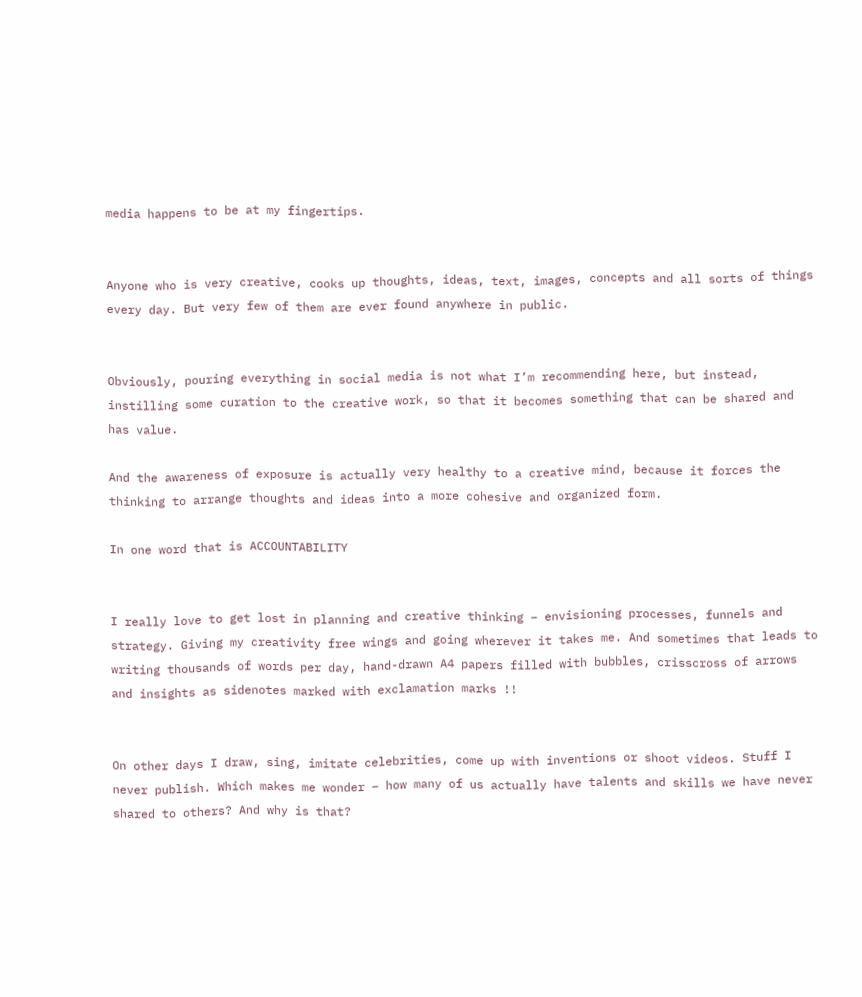media happens to be at my fingertips.


Anyone who is very creative, cooks up thoughts, ideas, text, images, concepts and all sorts of things every day. But very few of them are ever found anywhere in public.


Obviously, pouring everything in social media is not what I’m recommending here, but instead, instilling some curation to the creative work, so that it becomes something that can be shared and has value.

And the awareness of exposure is actually very healthy to a creative mind, because it forces the thinking to arrange thoughts and ideas into a more cohesive and organized form.

In one word that is ACCOUNTABILITY


I really love to get lost in planning and creative thinking – envisioning processes, funnels and strategy. Giving my creativity free wings and going wherever it takes me. And sometimes that leads to writing thousands of words per day, hand-drawn A4 papers filled with bubbles, crisscross of arrows and insights as sidenotes marked with exclamation marks !!


On other days I draw, sing, imitate celebrities, come up with inventions or shoot videos. Stuff I never publish. Which makes me wonder – how many of us actually have talents and skills we have never shared to others? And why is that?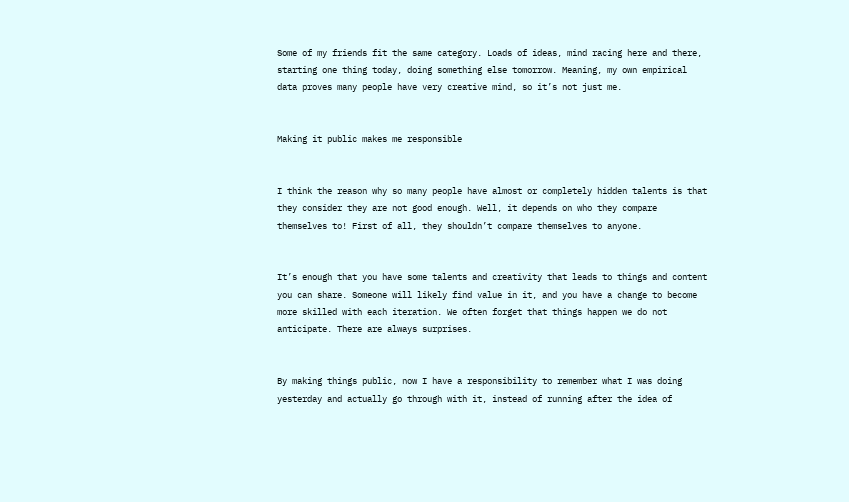Some of my friends fit the same category. Loads of ideas, mind racing here and there, starting one thing today, doing something else tomorrow. Meaning, my own empirical data proves many people have very creative mind, so it’s not just me.


Making it public makes me responsible


I think the reason why so many people have almost or completely hidden talents is that they consider they are not good enough. Well, it depends on who they compare themselves to! First of all, they shouldn’t compare themselves to anyone.


It’s enough that you have some talents and creativity that leads to things and content you can share. Someone will likely find value in it, and you have a change to become more skilled with each iteration. We often forget that things happen we do not anticipate. There are always surprises.


By making things public, now I have a responsibility to remember what I was doing yesterday and actually go through with it, instead of running after the idea of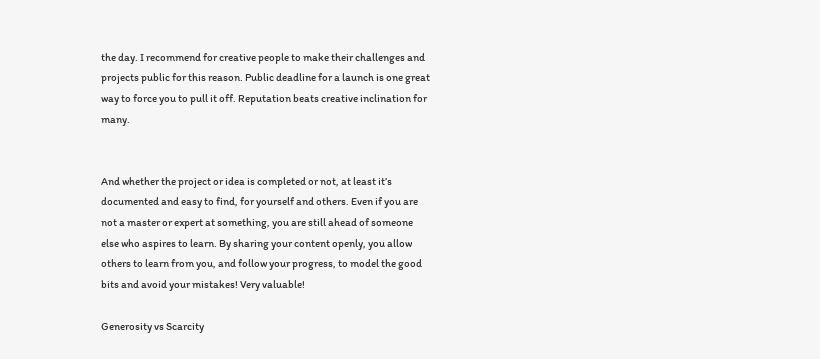the day. I recommend for creative people to make their challenges and projects public for this reason. Public deadline for a launch is one great way to force you to pull it off. Reputation beats creative inclination for many.


And whether the project or idea is completed or not, at least it’s documented and easy to find, for yourself and others. Even if you are not a master or expert at something, you are still ahead of someone else who aspires to learn. By sharing your content openly, you allow others to learn from you, and follow your progress, to model the good bits and avoid your mistakes! Very valuable!

Generosity vs Scarcity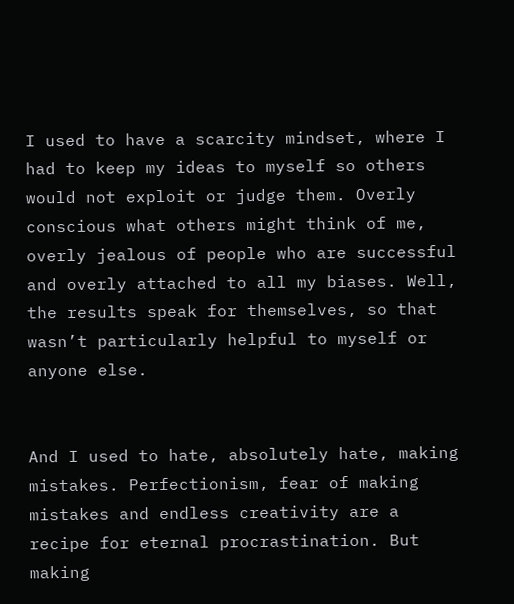I used to have a scarcity mindset, where I had to keep my ideas to myself so others would not exploit or judge them. Overly conscious what others might think of me, overly jealous of people who are successful and overly attached to all my biases. Well, the results speak for themselves, so that wasn’t particularly helpful to myself or anyone else.


And I used to hate, absolutely hate, making mistakes. Perfectionism, fear of making mistakes and endless creativity are a recipe for eternal procrastination. But making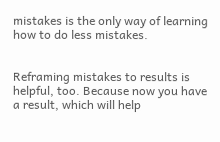mistakes is the only way of learning how to do less mistakes.


Reframing mistakes to results is helpful, too. Because now you have a result, which will help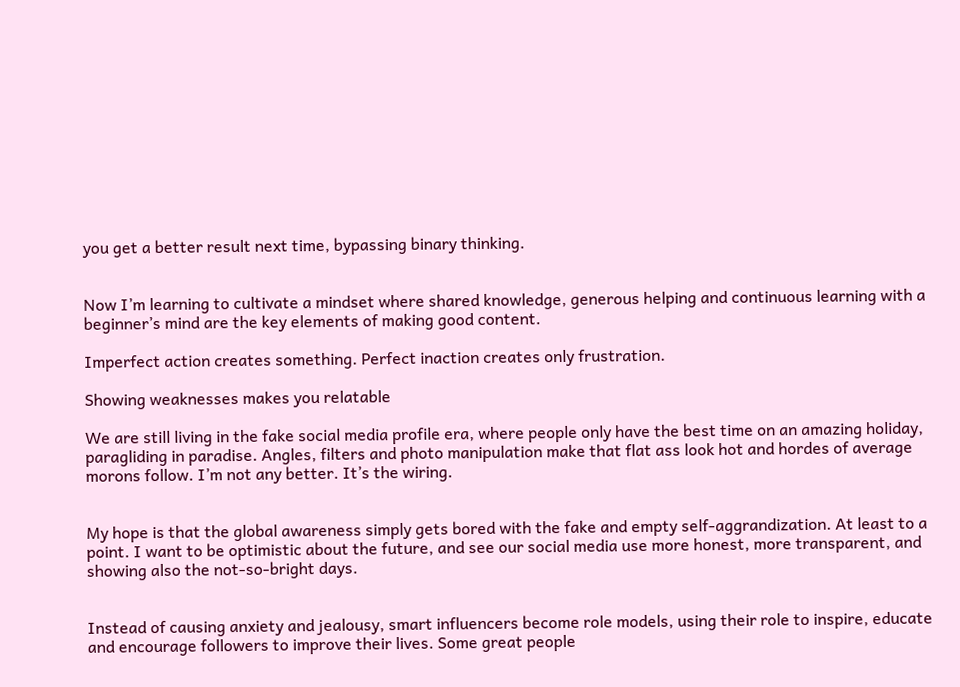you get a better result next time, bypassing binary thinking.


Now I’m learning to cultivate a mindset where shared knowledge, generous helping and continuous learning with a beginner’s mind are the key elements of making good content.

Imperfect action creates something. Perfect inaction creates only frustration.

Showing weaknesses makes you relatable

We are still living in the fake social media profile era, where people only have the best time on an amazing holiday, paragliding in paradise. Angles, filters and photo manipulation make that flat ass look hot and hordes of average morons follow. I’m not any better. It’s the wiring.


My hope is that the global awareness simply gets bored with the fake and empty self-aggrandization. At least to a point. I want to be optimistic about the future, and see our social media use more honest, more transparent, and showing also the not-so-bright days.


Instead of causing anxiety and jealousy, smart influencers become role models, using their role to inspire, educate and encourage followers to improve their lives. Some great people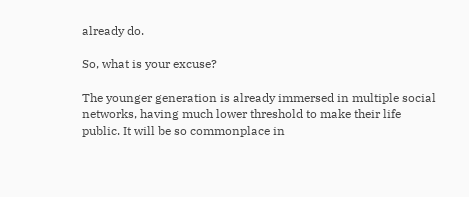already do.

So, what is your excuse?

The younger generation is already immersed in multiple social networks, having much lower threshold to make their life public. It will be so commonplace in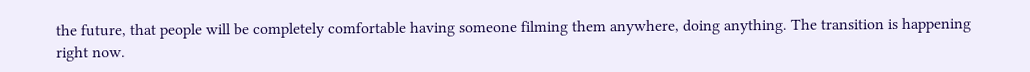the future, that people will be completely comfortable having someone filming them anywhere, doing anything. The transition is happening right now.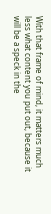With that frame of mind, it matters much less what content you put out, because it will be a speck in the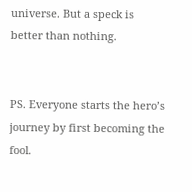universe. But a speck is better than nothing.


PS. Everyone starts the hero’s journey by first becoming the fool.